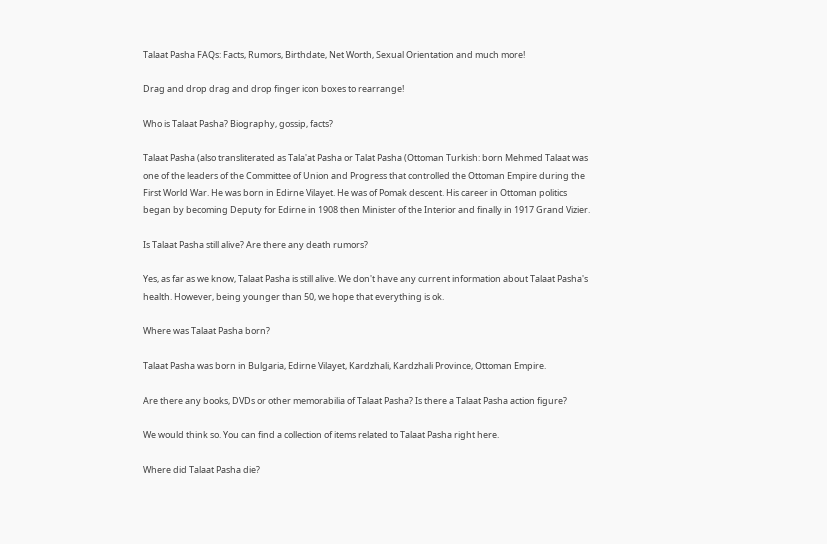Talaat Pasha FAQs: Facts, Rumors, Birthdate, Net Worth, Sexual Orientation and much more!

Drag and drop drag and drop finger icon boxes to rearrange!

Who is Talaat Pasha? Biography, gossip, facts?

Talaat Pasha (also transliterated as Tala'at Pasha or Talat Pasha (Ottoman Turkish: born Mehmed Talaat was one of the leaders of the Committee of Union and Progress that controlled the Ottoman Empire during the First World War. He was born in Edirne Vilayet. He was of Pomak descent. His career in Ottoman politics began by becoming Deputy for Edirne in 1908 then Minister of the Interior and finally in 1917 Grand Vizier.

Is Talaat Pasha still alive? Are there any death rumors?

Yes, as far as we know, Talaat Pasha is still alive. We don't have any current information about Talaat Pasha's health. However, being younger than 50, we hope that everything is ok.

Where was Talaat Pasha born?

Talaat Pasha was born in Bulgaria, Edirne Vilayet, Kardzhali, Kardzhali Province, Ottoman Empire.

Are there any books, DVDs or other memorabilia of Talaat Pasha? Is there a Talaat Pasha action figure?

We would think so. You can find a collection of items related to Talaat Pasha right here.

Where did Talaat Pasha die?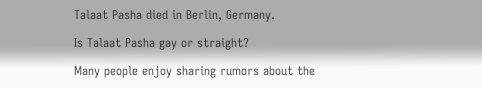Talaat Pasha died in Berlin, Germany.

Is Talaat Pasha gay or straight?

Many people enjoy sharing rumors about the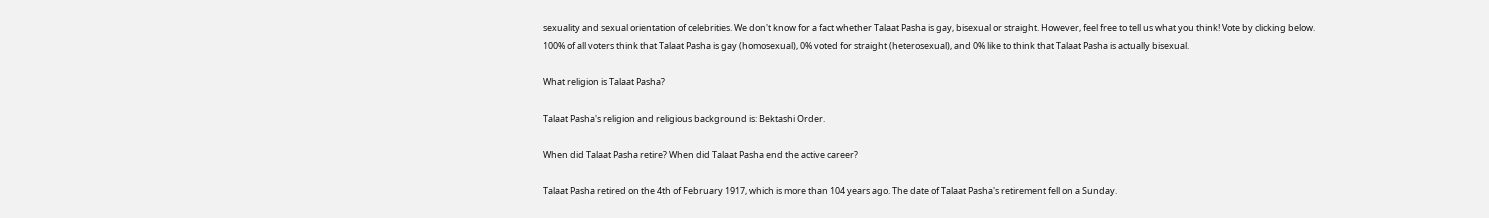sexuality and sexual orientation of celebrities. We don't know for a fact whether Talaat Pasha is gay, bisexual or straight. However, feel free to tell us what you think! Vote by clicking below.
100% of all voters think that Talaat Pasha is gay (homosexual), 0% voted for straight (heterosexual), and 0% like to think that Talaat Pasha is actually bisexual.

What religion is Talaat Pasha?

Talaat Pasha's religion and religious background is: Bektashi Order.

When did Talaat Pasha retire? When did Talaat Pasha end the active career?

Talaat Pasha retired on the 4th of February 1917, which is more than 104 years ago. The date of Talaat Pasha's retirement fell on a Sunday.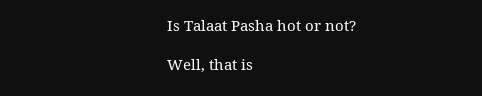Is Talaat Pasha hot or not?

Well, that is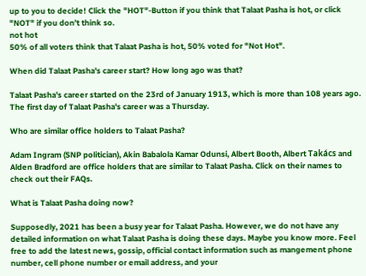up to you to decide! Click the "HOT"-Button if you think that Talaat Pasha is hot, or click "NOT" if you don't think so.
not hot
50% of all voters think that Talaat Pasha is hot, 50% voted for "Not Hot".

When did Talaat Pasha's career start? How long ago was that?

Talaat Pasha's career started on the 23rd of January 1913, which is more than 108 years ago. The first day of Talaat Pasha's career was a Thursday.

Who are similar office holders to Talaat Pasha?

Adam Ingram (SNP politician), Akin Babalola Kamar Odunsi, Albert Booth, Albert Takács and Alden Bradford are office holders that are similar to Talaat Pasha. Click on their names to check out their FAQs.

What is Talaat Pasha doing now?

Supposedly, 2021 has been a busy year for Talaat Pasha. However, we do not have any detailed information on what Talaat Pasha is doing these days. Maybe you know more. Feel free to add the latest news, gossip, official contact information such as mangement phone number, cell phone number or email address, and your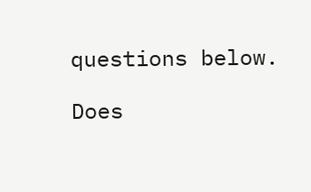questions below.

Does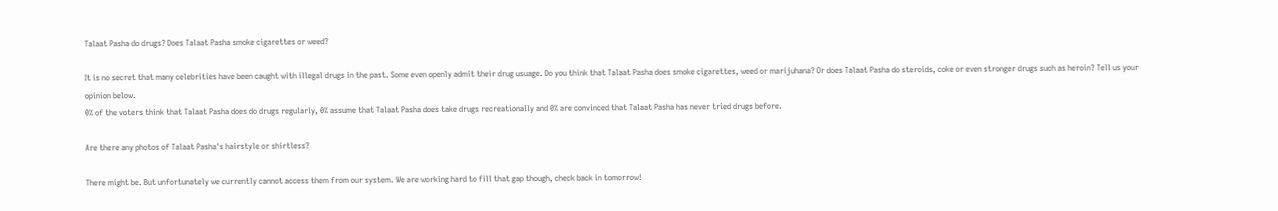Talaat Pasha do drugs? Does Talaat Pasha smoke cigarettes or weed?

It is no secret that many celebrities have been caught with illegal drugs in the past. Some even openly admit their drug usuage. Do you think that Talaat Pasha does smoke cigarettes, weed or marijuhana? Or does Talaat Pasha do steroids, coke or even stronger drugs such as heroin? Tell us your opinion below.
0% of the voters think that Talaat Pasha does do drugs regularly, 0% assume that Talaat Pasha does take drugs recreationally and 0% are convinced that Talaat Pasha has never tried drugs before.

Are there any photos of Talaat Pasha's hairstyle or shirtless?

There might be. But unfortunately we currently cannot access them from our system. We are working hard to fill that gap though, check back in tomorrow!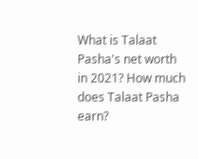What is Talaat Pasha's net worth in 2021? How much does Talaat Pasha earn?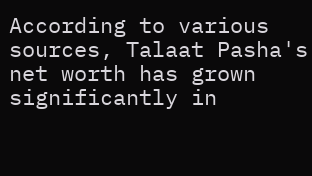According to various sources, Talaat Pasha's net worth has grown significantly in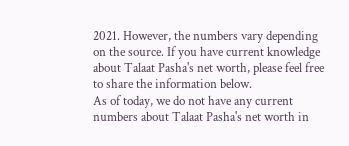2021. However, the numbers vary depending on the source. If you have current knowledge about Talaat Pasha's net worth, please feel free to share the information below.
As of today, we do not have any current numbers about Talaat Pasha's net worth in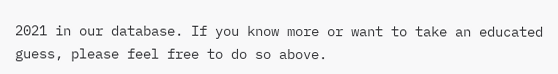2021 in our database. If you know more or want to take an educated guess, please feel free to do so above.